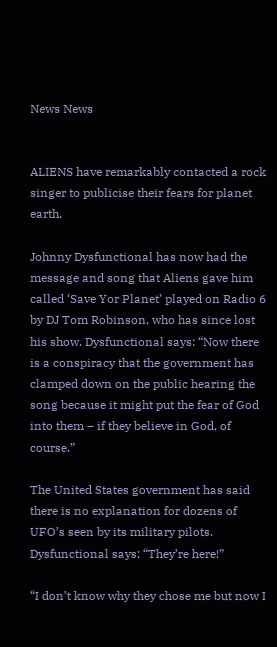News News


ALIENS have remarkably contacted a rock singer to publicise their fears for planet earth.

Johnny Dysfunctional has now had the message and song that Aliens gave him called ‘Save Yor Planet’ played on Radio 6 by DJ Tom Robinson, who has since lost his show. Dysfunctional says: “Now there is a conspiracy that the government has clamped down on the public hearing the song because it might put the fear of God into them – if they believe in God, of course.”

The United States government has said there is no explanation for dozens of UFO’s seen by its military pilots. Dysfunctional says: “They’re here!”

“I don’t know why they chose me but now I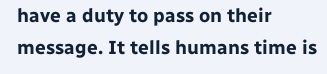have a duty to pass on their message. It tells humans time is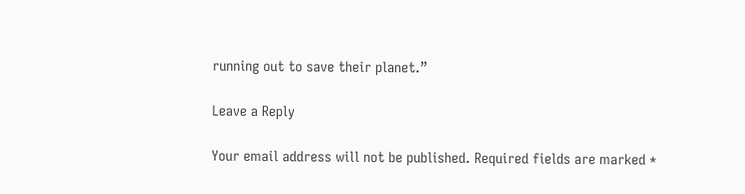running out to save their planet.”

Leave a Reply

Your email address will not be published. Required fields are marked *